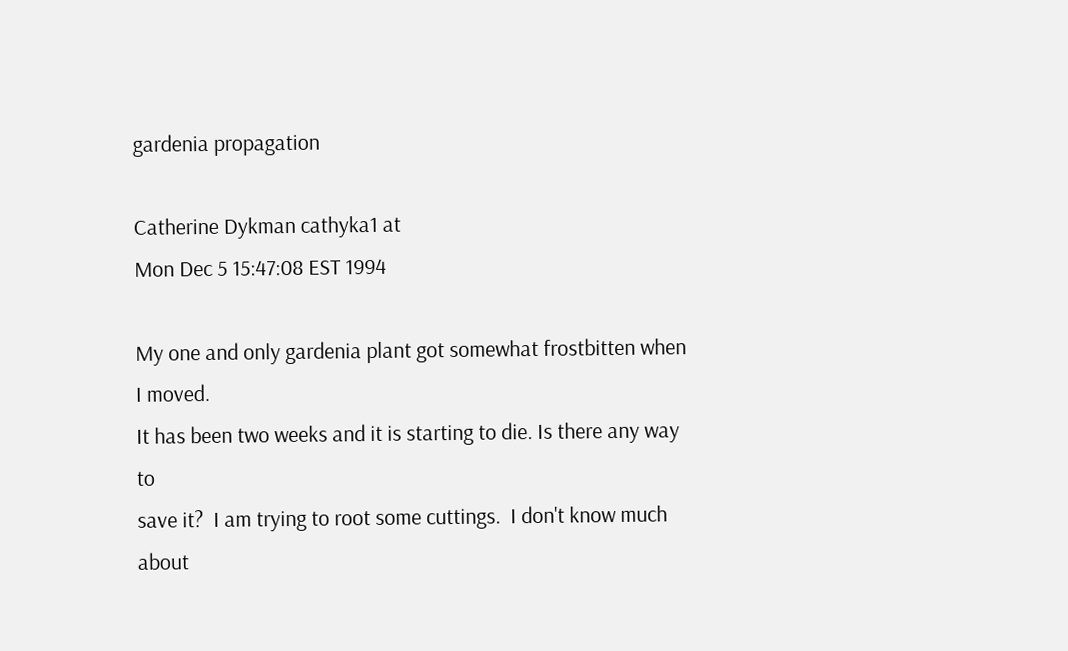gardenia propagation

Catherine Dykman cathyka1 at
Mon Dec 5 15:47:08 EST 1994

My one and only gardenia plant got somewhat frostbitten when I moved.
It has been two weeks and it is starting to die. Is there any way to
save it?  I am trying to root some cuttings.  I don't know much about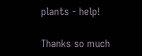plants - help!

Thanks so much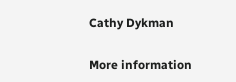Cathy Dykman

More information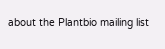about the Plantbio mailing list